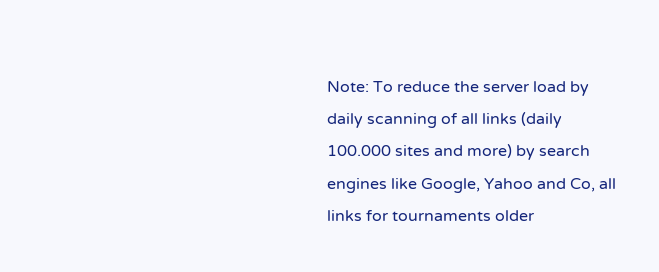Note: To reduce the server load by daily scanning of all links (daily 100.000 sites and more) by search engines like Google, Yahoo and Co, all links for tournaments older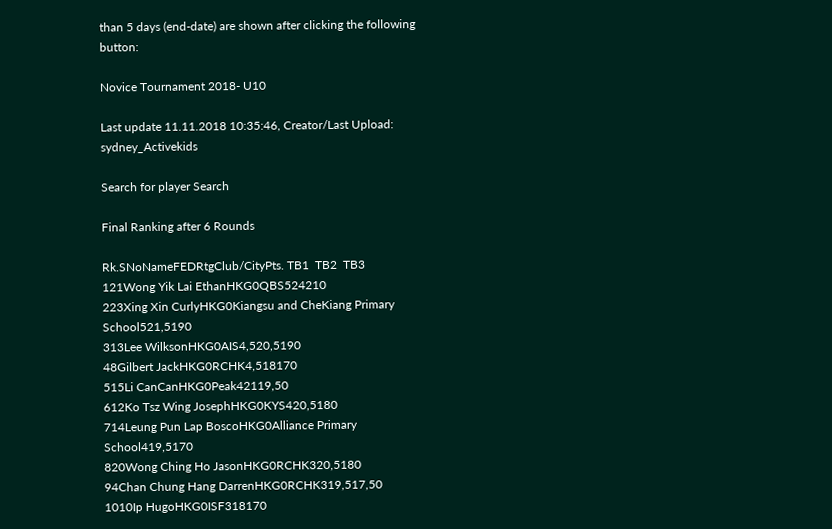than 5 days (end-date) are shown after clicking the following button:

Novice Tournament 2018- U10

Last update 11.11.2018 10:35:46, Creator/Last Upload: sydney_Activekids

Search for player Search

Final Ranking after 6 Rounds

Rk.SNoNameFEDRtgClub/CityPts. TB1  TB2  TB3
121Wong Yik Lai EthanHKG0QBS524210
223Xing Xin CurlyHKG0Kiangsu and CheKiang Primary School521,5190
313Lee WilksonHKG0AIS4,520,5190
48Gilbert JackHKG0RCHK4,518170
515Li CanCanHKG0Peak42119,50
612Ko Tsz Wing JosephHKG0KYS420,5180
714Leung Pun Lap BoscoHKG0Alliance Primary School419,5170
820Wong Ching Ho JasonHKG0RCHK320,5180
94Chan Chung Hang DarrenHKG0RCHK319,517,50
1010Ip HugoHKG0ISF318170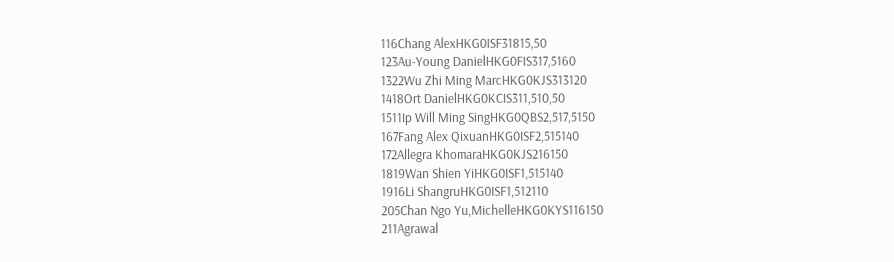116Chang AlexHKG0ISF31815,50
123Au-Young DanielHKG0FIS317,5160
1322Wu Zhi Ming MarcHKG0KJS313120
1418Ort DanielHKG0KCIS311,510,50
1511Ip Will Ming SingHKG0QBS2,517,5150
167Fang Alex QixuanHKG0ISF2,515140
172Allegra KhomaraHKG0KJS216150
1819Wan Shien YiHKG0ISF1,515140
1916Li ShangruHKG0ISF1,512110
205Chan Ngo Yu,MichelleHKG0KYS116150
211Agrawal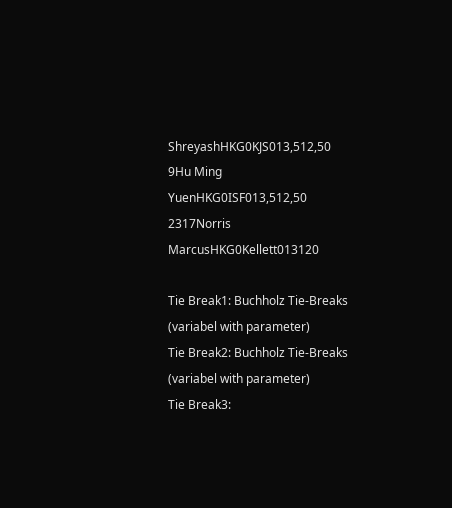ShreyashHKG0KJS013,512,50
9Hu Ming YuenHKG0ISF013,512,50
2317Norris MarcusHKG0Kellett013120

Tie Break1: Buchholz Tie-Breaks (variabel with parameter)
Tie Break2: Buchholz Tie-Breaks (variabel with parameter)
Tie Break3: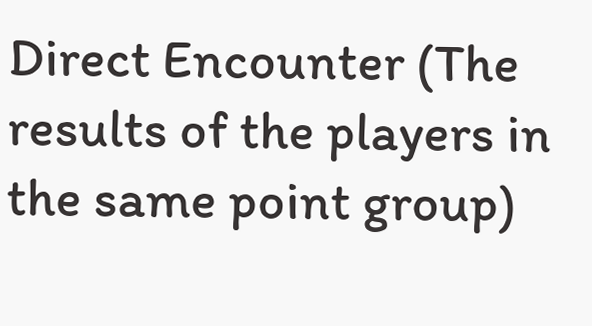Direct Encounter (The results of the players in the same point group)